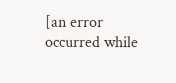[an error occurred while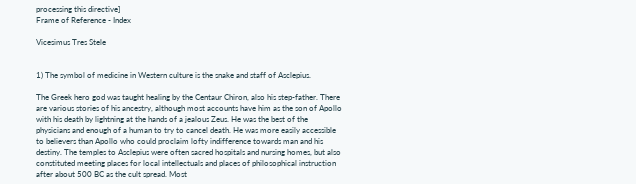processing this directive]
Frame of Reference - Index

Vicesimus Tres Stele


1) The symbol of medicine in Western culture is the snake and staff of Asclepius.

The Greek hero god was taught healing by the Centaur Chiron, also his step-father. There are various stories of his ancestry, although most accounts have him as the son of Apollo with his death by lightning at the hands of a jealous Zeus. He was the best of the physicians and enough of a human to try to cancel death. He was more easily accessible to believers than Apollo who could proclaim lofty indifference towards man and his destiny. The temples to Asclepius were often sacred hospitals and nursing homes, but also constituted meeting places for local intellectuals and places of philosophical instruction after about 500 BC as the cult spread. Most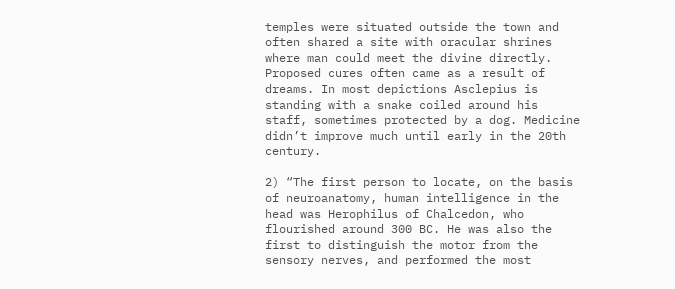temples were situated outside the town and often shared a site with oracular shrines where man could meet the divine directly. Proposed cures often came as a result of dreams. In most depictions Asclepius is standing with a snake coiled around his staff, sometimes protected by a dog. Medicine didn’t improve much until early in the 20th century.

2) “The first person to locate, on the basis of neuroanatomy, human intelligence in the head was Herophilus of Chalcedon, who flourished around 300 BC. He was also the first to distinguish the motor from the sensory nerves, and performed the most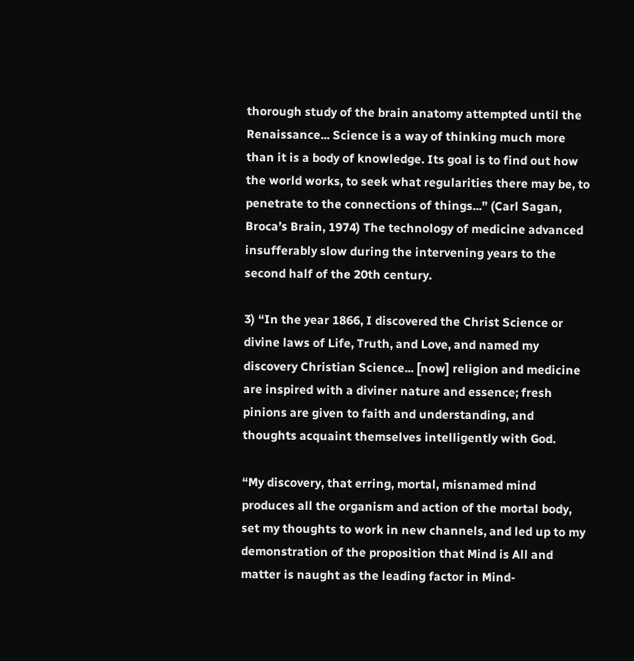thorough study of the brain anatomy attempted until the Renaissance... Science is a way of thinking much more than it is a body of knowledge. Its goal is to find out how the world works, to seek what regularities there may be, to penetrate to the connections of things...” (Carl Sagan, Broca’s Brain, 1974) The technology of medicine advanced insufferably slow during the intervening years to the second half of the 20th century.

3) “In the year 1866, I discovered the Christ Science or divine laws of Life, Truth, and Love, and named my discovery Christian Science... [now] religion and medicine are inspired with a diviner nature and essence; fresh pinions are given to faith and understanding, and thoughts acquaint themselves intelligently with God.

“My discovery, that erring, mortal, misnamed mind produces all the organism and action of the mortal body, set my thoughts to work in new channels, and led up to my demonstration of the proposition that Mind is All and matter is naught as the leading factor in Mind-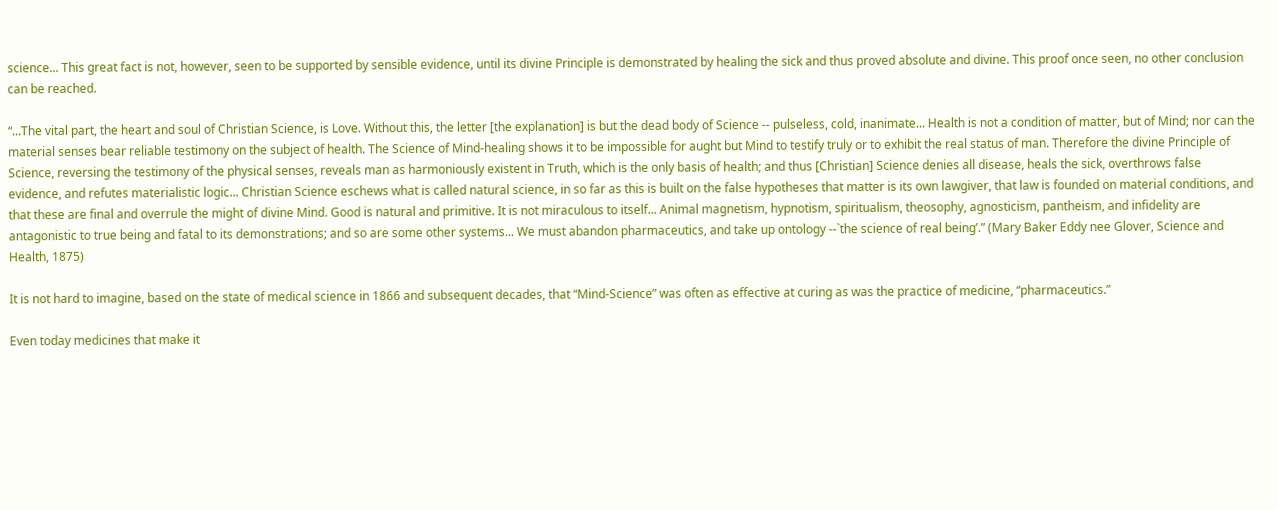science... This great fact is not, however, seen to be supported by sensible evidence, until its divine Principle is demonstrated by healing the sick and thus proved absolute and divine. This proof once seen, no other conclusion can be reached.

“...The vital part, the heart and soul of Christian Science, is Love. Without this, the letter [the explanation] is but the dead body of Science -- pulseless, cold, inanimate... Health is not a condition of matter, but of Mind; nor can the material senses bear reliable testimony on the subject of health. The Science of Mind-healing shows it to be impossible for aught but Mind to testify truly or to exhibit the real status of man. Therefore the divine Principle of Science, reversing the testimony of the physical senses, reveals man as harmoniously existent in Truth, which is the only basis of health; and thus [Christian] Science denies all disease, heals the sick, overthrows false evidence, and refutes materialistic logic... Christian Science eschews what is called natural science, in so far as this is built on the false hypotheses that matter is its own lawgiver, that law is founded on material conditions, and that these are final and overrule the might of divine Mind. Good is natural and primitive. It is not miraculous to itself... Animal magnetism, hypnotism, spiritualism, theosophy, agnosticism, pantheism, and infidelity are antagonistic to true being and fatal to its demonstrations; and so are some other systems... We must abandon pharmaceutics, and take up ontology --`the science of real being’.” (Mary Baker Eddy nee Glover, Science and Health, 1875)

It is not hard to imagine, based on the state of medical science in 1866 and subsequent decades, that “Mind-Science” was often as effective at curing as was the practice of medicine, “pharmaceutics.”

Even today medicines that make it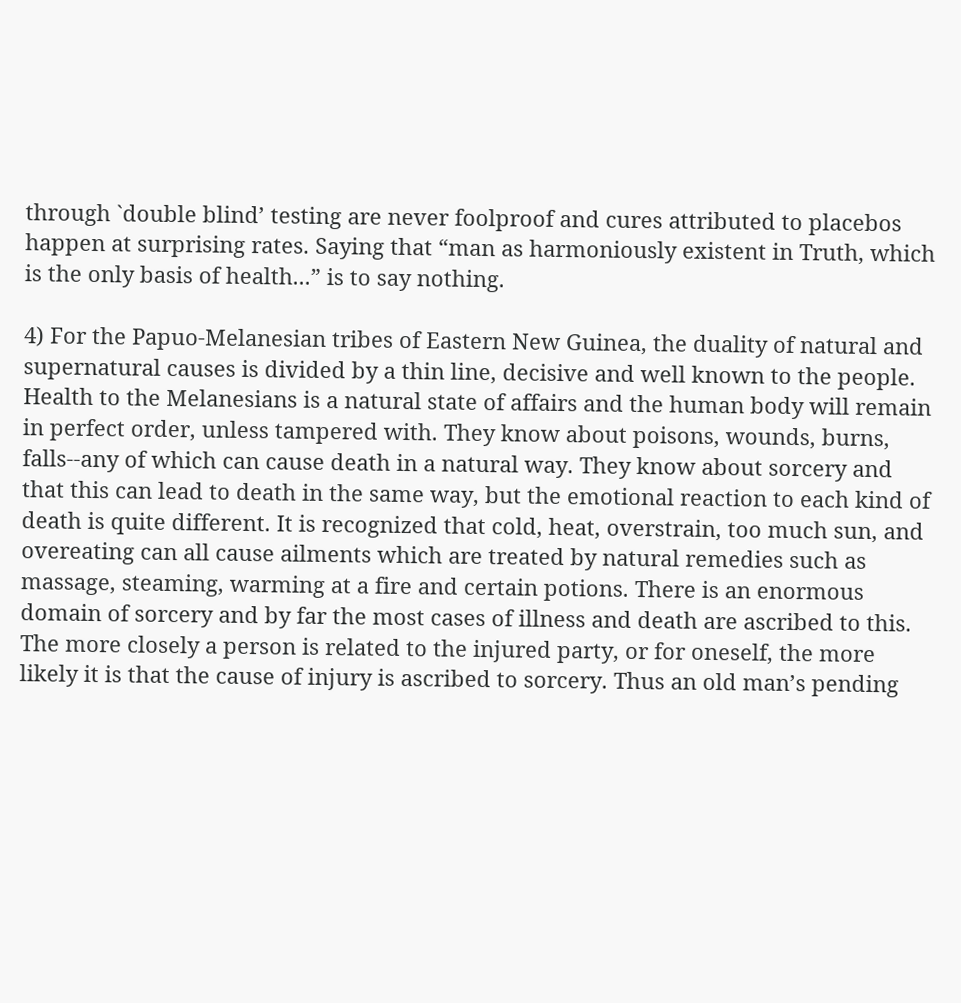through `double blind’ testing are never foolproof and cures attributed to placebos happen at surprising rates. Saying that “man as harmoniously existent in Truth, which is the only basis of health...” is to say nothing.

4) For the Papuo-Melanesian tribes of Eastern New Guinea, the duality of natural and supernatural causes is divided by a thin line, decisive and well known to the people. Health to the Melanesians is a natural state of affairs and the human body will remain in perfect order, unless tampered with. They know about poisons, wounds, burns, falls--any of which can cause death in a natural way. They know about sorcery and that this can lead to death in the same way, but the emotional reaction to each kind of death is quite different. It is recognized that cold, heat, overstrain, too much sun, and overeating can all cause ailments which are treated by natural remedies such as massage, steaming, warming at a fire and certain potions. There is an enormous domain of sorcery and by far the most cases of illness and death are ascribed to this. The more closely a person is related to the injured party, or for oneself, the more likely it is that the cause of injury is ascribed to sorcery. Thus an old man’s pending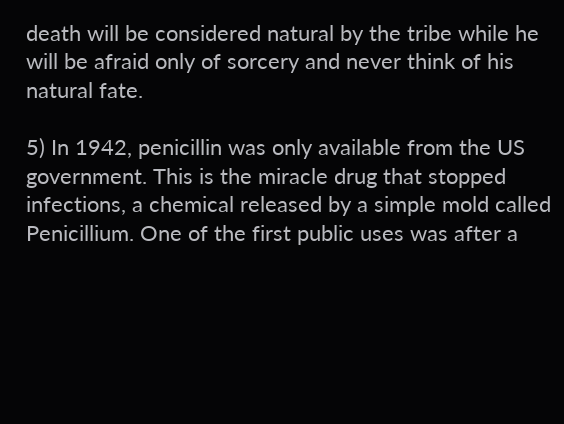death will be considered natural by the tribe while he will be afraid only of sorcery and never think of his natural fate.

5) In 1942, penicillin was only available from the US government. This is the miracle drug that stopped infections, a chemical released by a simple mold called Penicillium. One of the first public uses was after a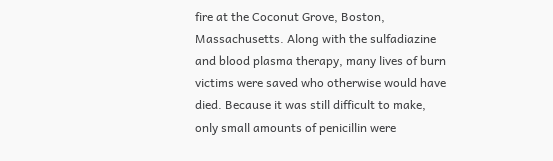fire at the Coconut Grove, Boston, Massachusetts. Along with the sulfadiazine and blood plasma therapy, many lives of burn victims were saved who otherwise would have died. Because it was still difficult to make, only small amounts of penicillin were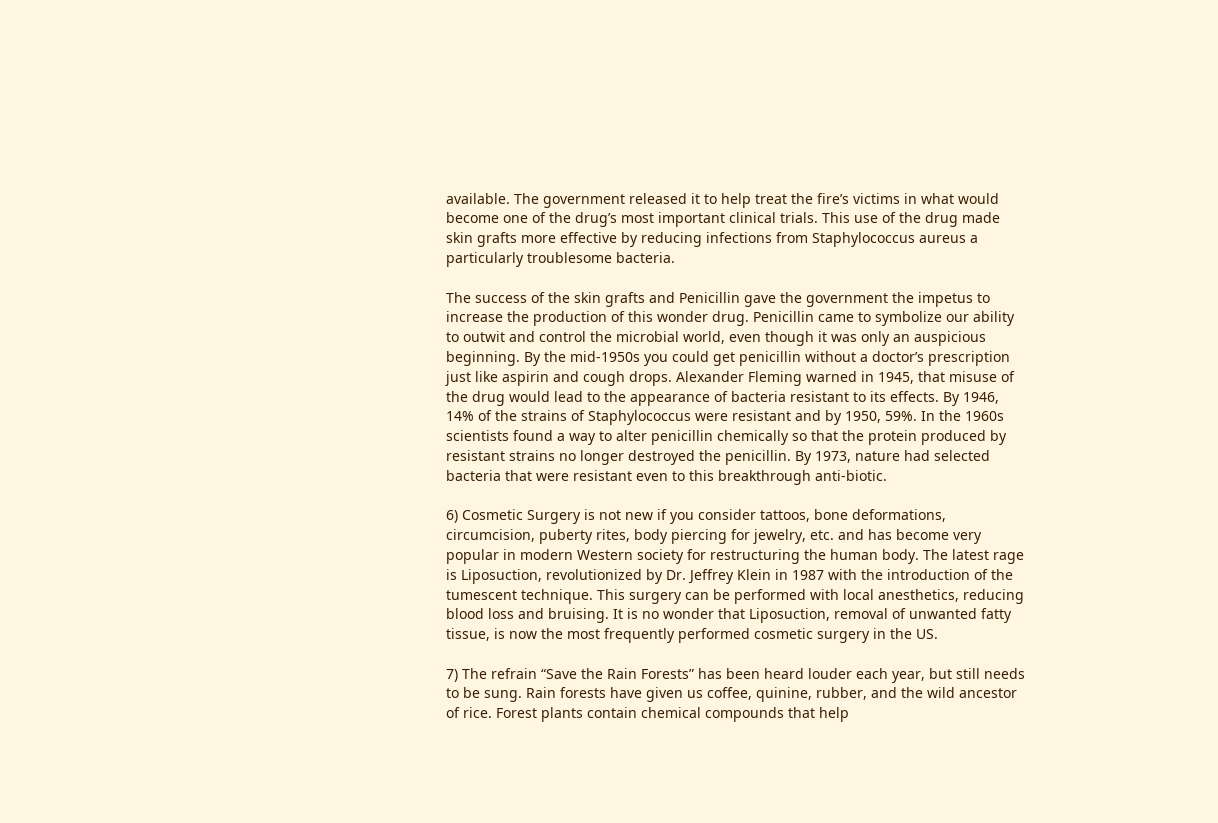available. The government released it to help treat the fire’s victims in what would become one of the drug’s most important clinical trials. This use of the drug made skin grafts more effective by reducing infections from Staphylococcus aureus a particularly troublesome bacteria.

The success of the skin grafts and Penicillin gave the government the impetus to increase the production of this wonder drug. Penicillin came to symbolize our ability to outwit and control the microbial world, even though it was only an auspicious beginning. By the mid-1950s you could get penicillin without a doctor’s prescription just like aspirin and cough drops. Alexander Fleming warned in 1945, that misuse of the drug would lead to the appearance of bacteria resistant to its effects. By 1946, 14% of the strains of Staphylococcus were resistant and by 1950, 59%. In the 1960s scientists found a way to alter penicillin chemically so that the protein produced by resistant strains no longer destroyed the penicillin. By 1973, nature had selected bacteria that were resistant even to this breakthrough anti-biotic.

6) Cosmetic Surgery is not new if you consider tattoos, bone deformations, circumcision, puberty rites, body piercing for jewelry, etc. and has become very popular in modern Western society for restructuring the human body. The latest rage is Liposuction, revolutionized by Dr. Jeffrey Klein in 1987 with the introduction of the tumescent technique. This surgery can be performed with local anesthetics, reducing blood loss and bruising. It is no wonder that Liposuction, removal of unwanted fatty tissue, is now the most frequently performed cosmetic surgery in the US.

7) The refrain “Save the Rain Forests” has been heard louder each year, but still needs to be sung. Rain forests have given us coffee, quinine, rubber, and the wild ancestor of rice. Forest plants contain chemical compounds that help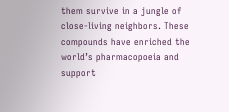them survive in a jungle of close-living neighbors. These compounds have enriched the world’s pharmacopoeia and support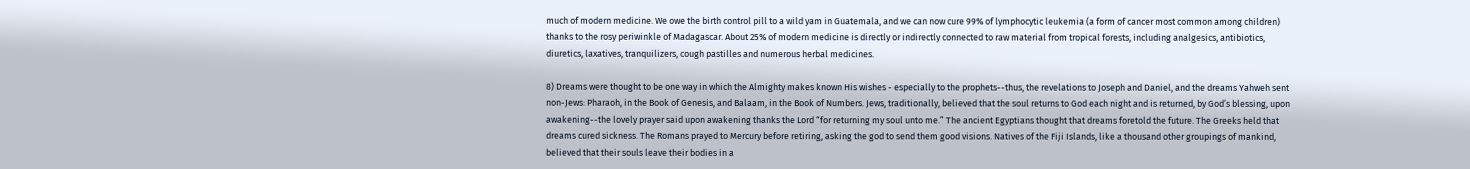much of modern medicine. We owe the birth control pill to a wild yam in Guatemala, and we can now cure 99% of lymphocytic leukemia (a form of cancer most common among children) thanks to the rosy periwinkle of Madagascar. About 25% of modern medicine is directly or indirectly connected to raw material from tropical forests, including analgesics, antibiotics, diuretics, laxatives, tranquilizers, cough pastilles and numerous herbal medicines.

8) Dreams were thought to be one way in which the Almighty makes known His wishes - especially to the prophets--thus, the revelations to Joseph and Daniel, and the dreams Yahweh sent non-Jews: Pharaoh, in the Book of Genesis, and Balaam, in the Book of Numbers. Jews, traditionally, believed that the soul returns to God each night and is returned, by God’s blessing, upon awakening--the lovely prayer said upon awakening thanks the Lord “for returning my soul unto me.” The ancient Egyptians thought that dreams foretold the future. The Greeks held that dreams cured sickness. The Romans prayed to Mercury before retiring, asking the god to send them good visions. Natives of the Fiji Islands, like a thousand other groupings of mankind, believed that their souls leave their bodies in a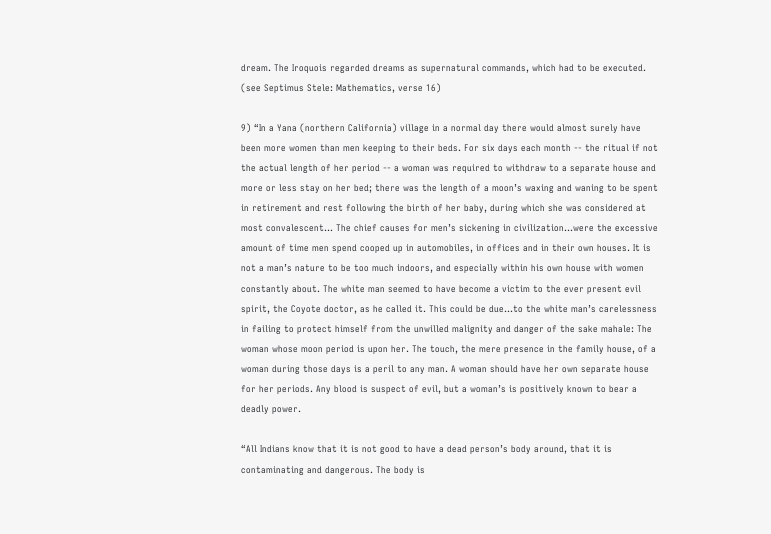dream. The Iroquois regarded dreams as supernatural commands, which had to be executed. (see Septimus Stele: Mathematics, verse 16)

9) “In a Yana (northern California) village in a normal day there would almost surely have been more women than men keeping to their beds. For six days each month -- the ritual if not the actual length of her period -- a woman was required to withdraw to a separate house and more or less stay on her bed; there was the length of a moon’s waxing and waning to be spent in retirement and rest following the birth of her baby, during which she was considered at most convalescent... The chief causes for men’s sickening in civilization...were the excessive amount of time men spend cooped up in automobiles, in offices and in their own houses. It is not a man’s nature to be too much indoors, and especially within his own house with women constantly about. The white man seemed to have become a victim to the ever present evil spirit, the Coyote doctor, as he called it. This could be due...to the white man’s carelessness in failing to protect himself from the unwilled malignity and danger of the sake mahale: The woman whose moon period is upon her. The touch, the mere presence in the family house, of a woman during those days is a peril to any man. A woman should have her own separate house for her periods. Any blood is suspect of evil, but a woman’s is positively known to bear a deadly power.

“All Indians know that it is not good to have a dead person’s body around, that it is contaminating and dangerous. The body is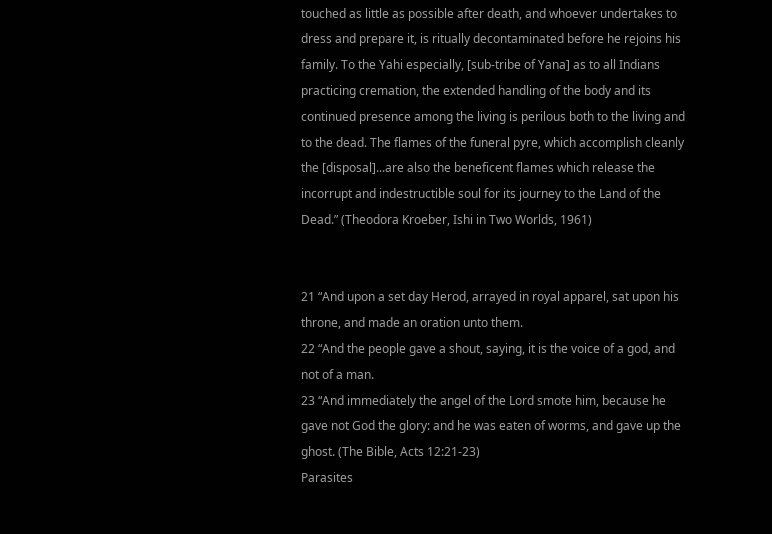touched as little as possible after death, and whoever undertakes to dress and prepare it, is ritually decontaminated before he rejoins his family. To the Yahi especially, [sub-tribe of Yana] as to all Indians practicing cremation, the extended handling of the body and its continued presence among the living is perilous both to the living and to the dead. The flames of the funeral pyre, which accomplish cleanly the [disposal]...are also the beneficent flames which release the incorrupt and indestructible soul for its journey to the Land of the Dead.” (Theodora Kroeber, Ishi in Two Worlds, 1961)


21 “And upon a set day Herod, arrayed in royal apparel, sat upon his throne, and made an oration unto them.
22 “And the people gave a shout, saying, it is the voice of a god, and not of a man.
23 “And immediately the angel of the Lord smote him, because he gave not God the glory: and he was eaten of worms, and gave up the ghost. (The Bible, Acts 12:21-23)
Parasites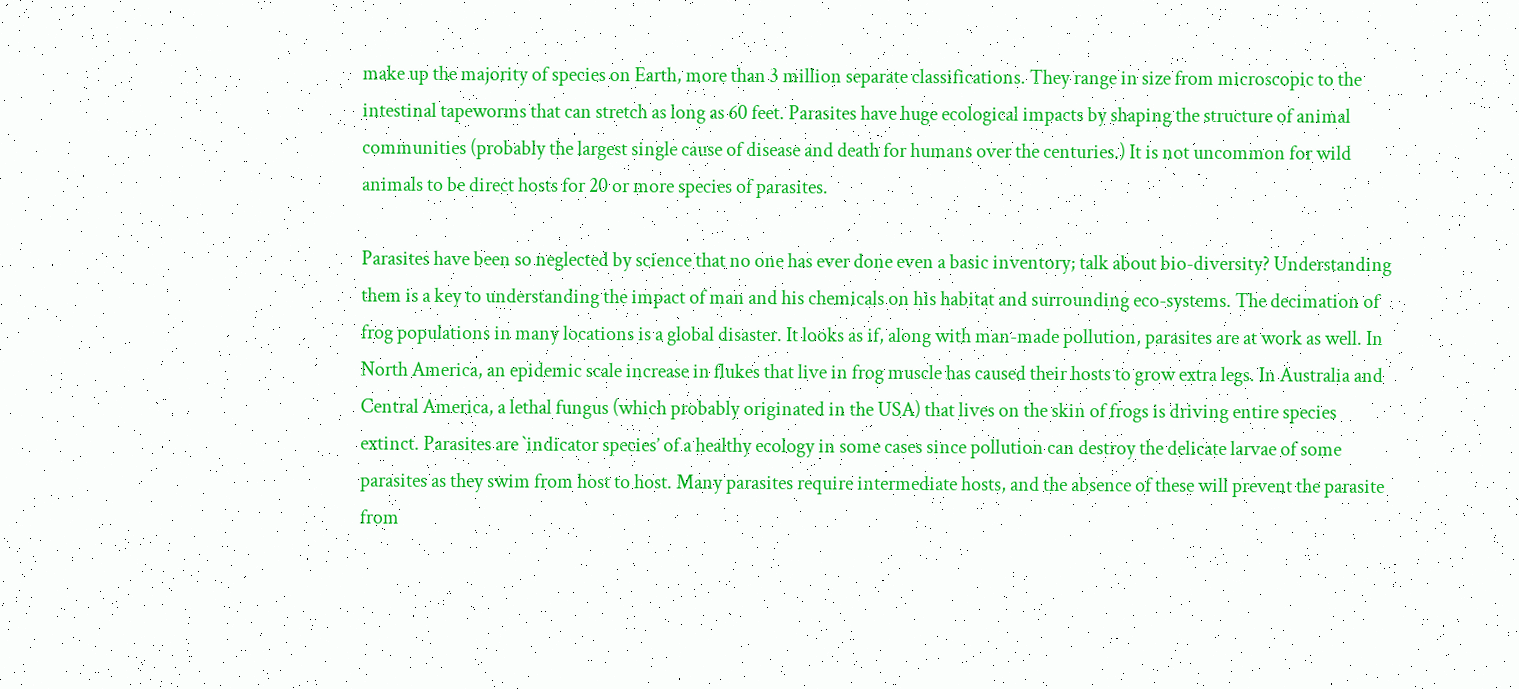make up the majority of species on Earth, more than 3 million separate classifications. They range in size from microscopic to the intestinal tapeworms that can stretch as long as 60 feet. Parasites have huge ecological impacts by shaping the structure of animal communities (probably the largest single cause of disease and death for humans over the centuries.) It is not uncommon for wild animals to be direct hosts for 20 or more species of parasites.

Parasites have been so neglected by science that no one has ever done even a basic inventory; talk about bio-diversity? Understanding them is a key to understanding the impact of man and his chemicals on his habitat and surrounding eco-systems. The decimation of frog populations in many locations is a global disaster. It looks as if, along with man-made pollution, parasites are at work as well. In North America, an epidemic scale increase in flukes that live in frog muscle has caused their hosts to grow extra legs. In Australia and Central America, a lethal fungus (which probably originated in the USA) that lives on the skin of frogs is driving entire species extinct. Parasites are `indicator species’ of a healthy ecology in some cases since pollution can destroy the delicate larvae of some parasites as they swim from host to host. Many parasites require intermediate hosts, and the absence of these will prevent the parasite from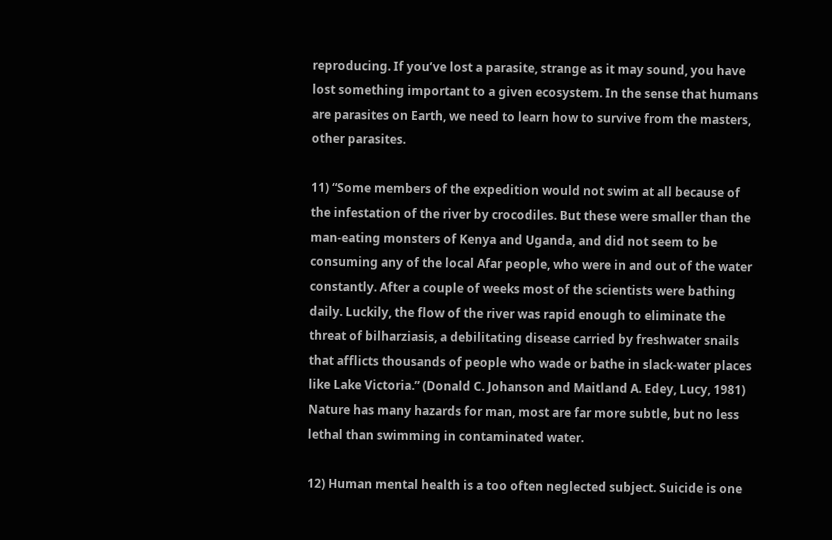reproducing. If you’ve lost a parasite, strange as it may sound, you have lost something important to a given ecosystem. In the sense that humans are parasites on Earth, we need to learn how to survive from the masters, other parasites.

11) “Some members of the expedition would not swim at all because of the infestation of the river by crocodiles. But these were smaller than the man-eating monsters of Kenya and Uganda, and did not seem to be consuming any of the local Afar people, who were in and out of the water constantly. After a couple of weeks most of the scientists were bathing daily. Luckily, the flow of the river was rapid enough to eliminate the threat of bilharziasis, a debilitating disease carried by freshwater snails that afflicts thousands of people who wade or bathe in slack-water places like Lake Victoria.” (Donald C. Johanson and Maitland A. Edey, Lucy, 1981) Nature has many hazards for man, most are far more subtle, but no less lethal than swimming in contaminated water.

12) Human mental health is a too often neglected subject. Suicide is one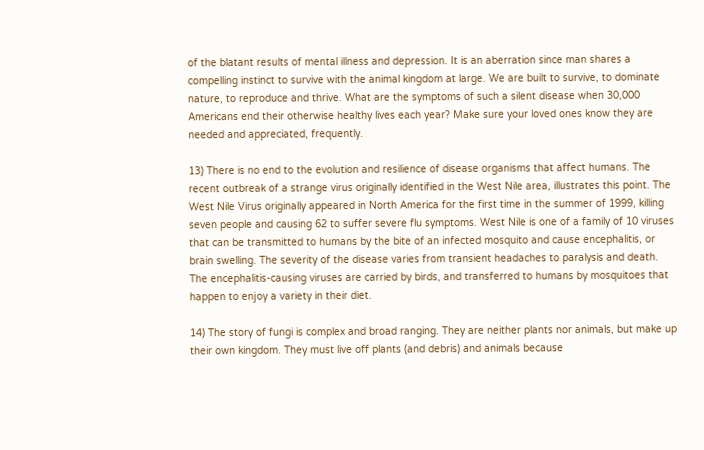of the blatant results of mental illness and depression. It is an aberration since man shares a compelling instinct to survive with the animal kingdom at large. We are built to survive, to dominate nature, to reproduce and thrive. What are the symptoms of such a silent disease when 30,000 Americans end their otherwise healthy lives each year? Make sure your loved ones know they are needed and appreciated, frequently.

13) There is no end to the evolution and resilience of disease organisms that affect humans. The recent outbreak of a strange virus originally identified in the West Nile area, illustrates this point. The West Nile Virus originally appeared in North America for the first time in the summer of 1999, killing seven people and causing 62 to suffer severe flu symptoms. West Nile is one of a family of 10 viruses that can be transmitted to humans by the bite of an infected mosquito and cause encephalitis, or brain swelling. The severity of the disease varies from transient headaches to paralysis and death. The encephalitis-causing viruses are carried by birds, and transferred to humans by mosquitoes that happen to enjoy a variety in their diet.

14) The story of fungi is complex and broad ranging. They are neither plants nor animals, but make up their own kingdom. They must live off plants (and debris) and animals because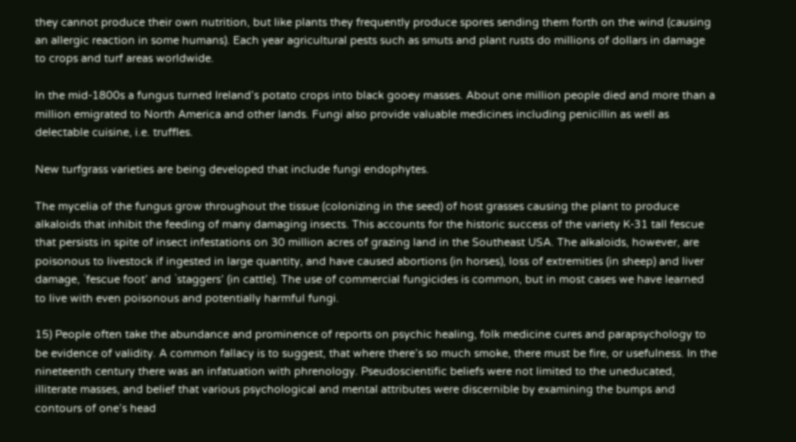they cannot produce their own nutrition, but like plants they frequently produce spores sending them forth on the wind (causing an allergic reaction in some humans). Each year agricultural pests such as smuts and plant rusts do millions of dollars in damage to crops and turf areas worldwide.

In the mid-1800s a fungus turned Ireland’s potato crops into black gooey masses. About one million people died and more than a million emigrated to North America and other lands. Fungi also provide valuable medicines including penicillin as well as delectable cuisine, i.e. truffles.

New turfgrass varieties are being developed that include fungi endophytes.

The mycelia of the fungus grow throughout the tissue (colonizing in the seed) of host grasses causing the plant to produce alkaloids that inhibit the feeding of many damaging insects. This accounts for the historic success of the variety K-31 tall fescue that persists in spite of insect infestations on 30 million acres of grazing land in the Southeast USA. The alkaloids, however, are poisonous to livestock if ingested in large quantity, and have caused abortions (in horses), loss of extremities (in sheep) and liver damage, `fescue foot’ and `staggers’ (in cattle). The use of commercial fungicides is common, but in most cases we have learned to live with even poisonous and potentially harmful fungi.

15) People often take the abundance and prominence of reports on psychic healing, folk medicine cures and parapsychology to be evidence of validity. A common fallacy is to suggest, that where there’s so much smoke, there must be fire, or usefulness. In the nineteenth century there was an infatuation with phrenology. Pseudoscientific beliefs were not limited to the uneducated, illiterate masses, and belief that various psychological and mental attributes were discernible by examining the bumps and contours of one’s head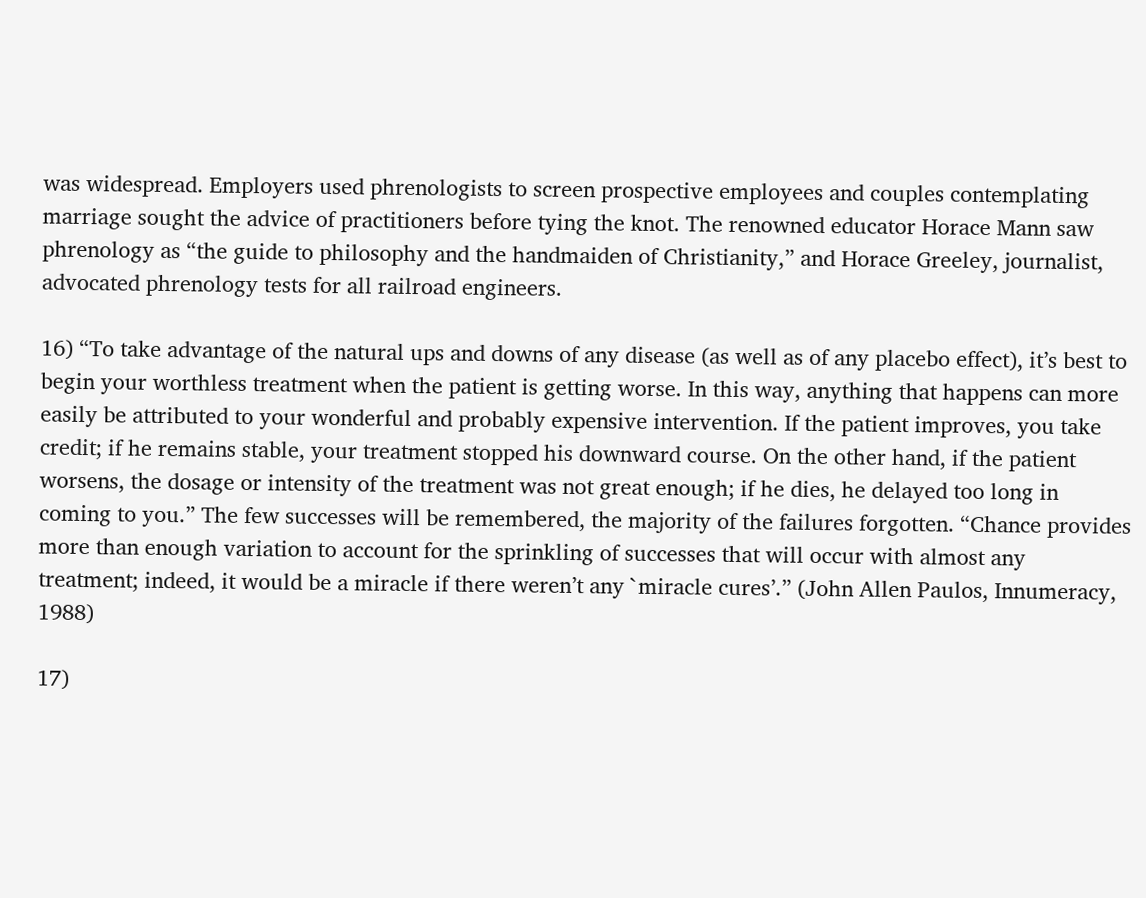was widespread. Employers used phrenologists to screen prospective employees and couples contemplating marriage sought the advice of practitioners before tying the knot. The renowned educator Horace Mann saw phrenology as “the guide to philosophy and the handmaiden of Christianity,” and Horace Greeley, journalist, advocated phrenology tests for all railroad engineers.

16) “To take advantage of the natural ups and downs of any disease (as well as of any placebo effect), it’s best to begin your worthless treatment when the patient is getting worse. In this way, anything that happens can more easily be attributed to your wonderful and probably expensive intervention. If the patient improves, you take credit; if he remains stable, your treatment stopped his downward course. On the other hand, if the patient worsens, the dosage or intensity of the treatment was not great enough; if he dies, he delayed too long in coming to you.” The few successes will be remembered, the majority of the failures forgotten. “Chance provides more than enough variation to account for the sprinkling of successes that will occur with almost any treatment; indeed, it would be a miracle if there weren’t any `miracle cures’.” (John Allen Paulos, Innumeracy, 1988)

17)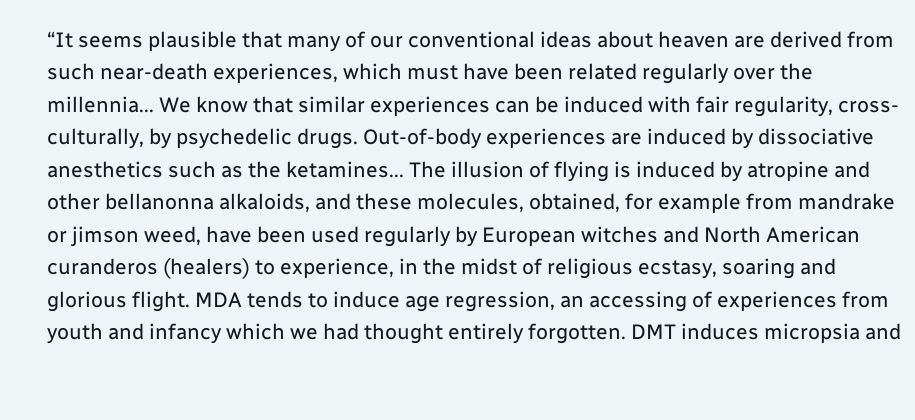“It seems plausible that many of our conventional ideas about heaven are derived from such near-death experiences, which must have been related regularly over the millennia... We know that similar experiences can be induced with fair regularity, cross-culturally, by psychedelic drugs. Out-of-body experiences are induced by dissociative anesthetics such as the ketamines... The illusion of flying is induced by atropine and other bellanonna alkaloids, and these molecules, obtained, for example from mandrake or jimson weed, have been used regularly by European witches and North American curanderos (healers) to experience, in the midst of religious ecstasy, soaring and glorious flight. MDA tends to induce age regression, an accessing of experiences from youth and infancy which we had thought entirely forgotten. DMT induces micropsia and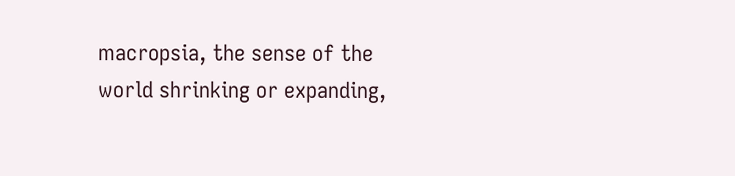macropsia, the sense of the world shrinking or expanding,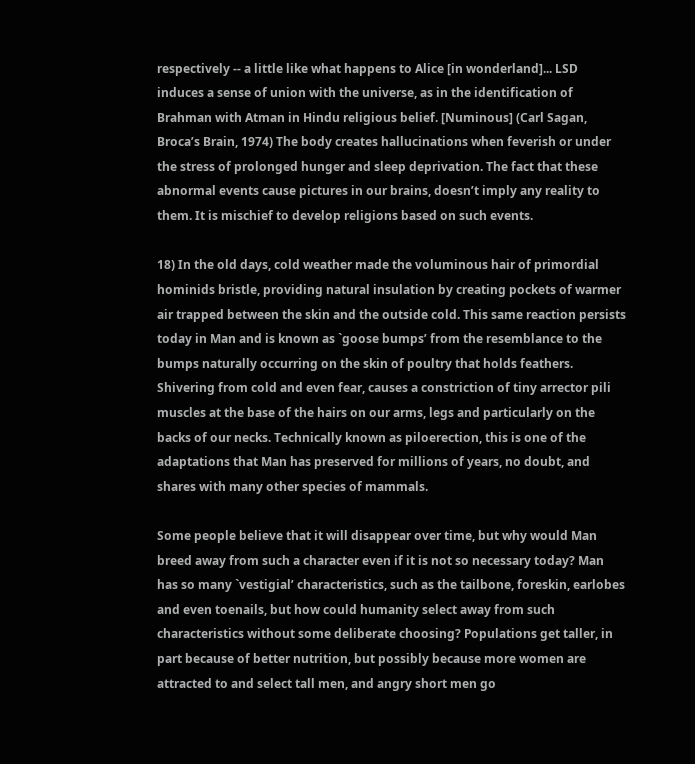respectively -- a little like what happens to Alice [in wonderland]... LSD induces a sense of union with the universe, as in the identification of Brahman with Atman in Hindu religious belief. [Numinous] (Carl Sagan, Broca’s Brain, 1974) The body creates hallucinations when feverish or under the stress of prolonged hunger and sleep deprivation. The fact that these abnormal events cause pictures in our brains, doesn’t imply any reality to them. It is mischief to develop religions based on such events.

18) In the old days, cold weather made the voluminous hair of primordial hominids bristle, providing natural insulation by creating pockets of warmer air trapped between the skin and the outside cold. This same reaction persists today in Man and is known as `goose bumps’ from the resemblance to the bumps naturally occurring on the skin of poultry that holds feathers. Shivering from cold and even fear, causes a constriction of tiny arrector pili muscles at the base of the hairs on our arms, legs and particularly on the backs of our necks. Technically known as piloerection, this is one of the adaptations that Man has preserved for millions of years, no doubt, and shares with many other species of mammals.

Some people believe that it will disappear over time, but why would Man breed away from such a character even if it is not so necessary today? Man has so many `vestigial’ characteristics, such as the tailbone, foreskin, earlobes and even toenails, but how could humanity select away from such characteristics without some deliberate choosing? Populations get taller, in part because of better nutrition, but possibly because more women are attracted to and select tall men, and angry short men go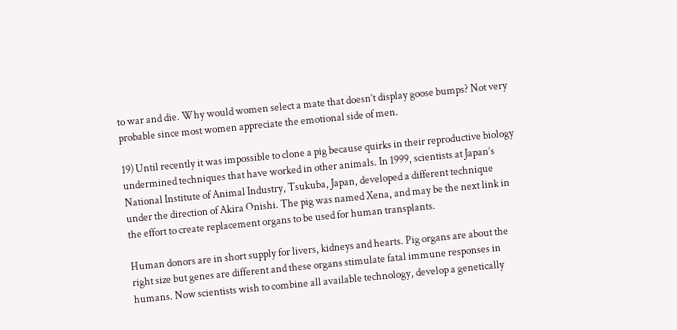to war and die. Why would women select a mate that doesn’t display goose bumps? Not very probable since most women appreciate the emotional side of men.

19) Until recently it was impossible to clone a pig because quirks in their reproductive biology undermined techniques that have worked in other animals. In 1999, scientists at Japan’s National Institute of Animal Industry, Tsukuba, Japan, developed a different technique under the direction of Akira Onishi. The pig was named Xena, and may be the next link in the effort to create replacement organs to be used for human transplants.

Human donors are in short supply for livers, kidneys and hearts. Pig organs are about the right size but genes are different and these organs stimulate fatal immune responses in humans. Now scientists wish to combine all available technology, develop a genetically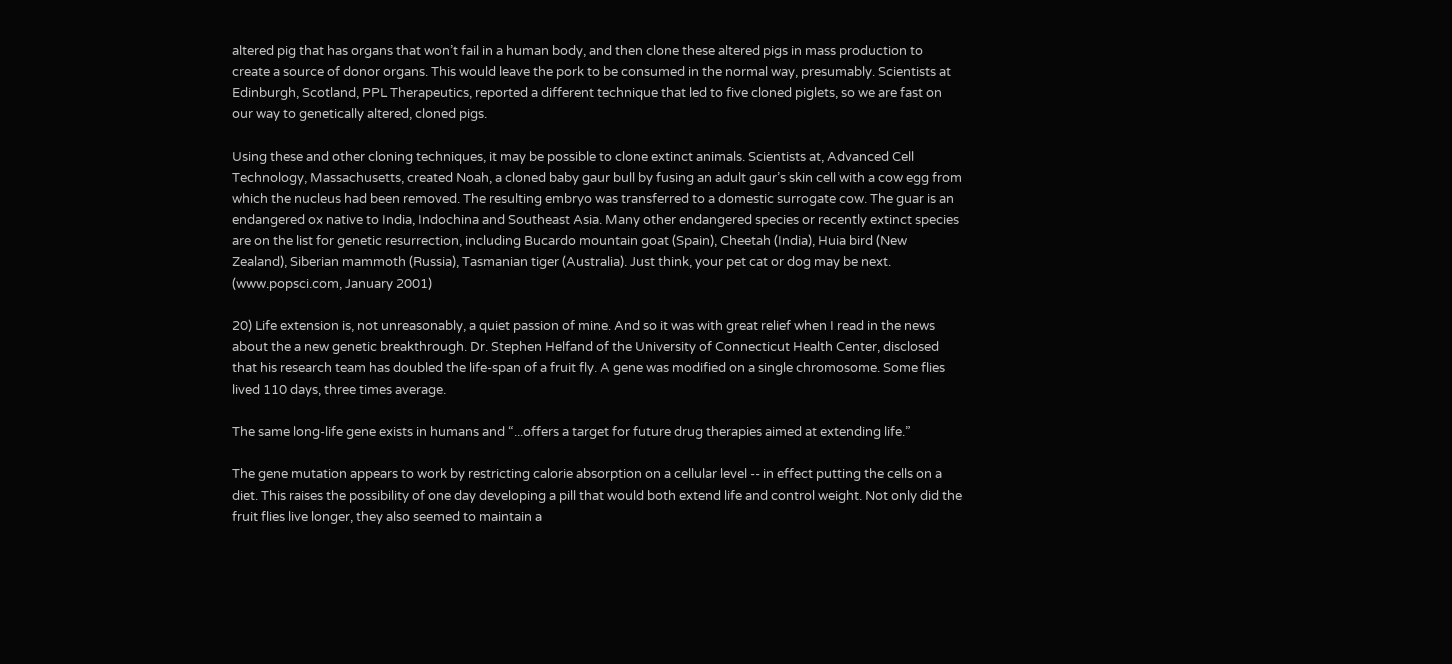altered pig that has organs that won’t fail in a human body, and then clone these altered pigs in mass production to create a source of donor organs. This would leave the pork to be consumed in the normal way, presumably. Scientists at Edinburgh, Scotland, PPL Therapeutics, reported a different technique that led to five cloned piglets, so we are fast on our way to genetically altered, cloned pigs.

Using these and other cloning techniques, it may be possible to clone extinct animals. Scientists at, Advanced Cell Technology, Massachusetts, created Noah, a cloned baby gaur bull by fusing an adult gaur’s skin cell with a cow egg from which the nucleus had been removed. The resulting embryo was transferred to a domestic surrogate cow. The guar is an endangered ox native to India, Indochina and Southeast Asia. Many other endangered species or recently extinct species are on the list for genetic resurrection, including Bucardo mountain goat (Spain), Cheetah (India), Huia bird (New Zealand), Siberian mammoth (Russia), Tasmanian tiger (Australia). Just think, your pet cat or dog may be next. (www.popsci.com, January 2001)

20) Life extension is, not unreasonably, a quiet passion of mine. And so it was with great relief when I read in the news about the a new genetic breakthrough. Dr. Stephen Helfand of the University of Connecticut Health Center, disclosed that his research team has doubled the life-span of a fruit fly. A gene was modified on a single chromosome. Some flies lived 110 days, three times average.

The same long-life gene exists in humans and “...offers a target for future drug therapies aimed at extending life.”

The gene mutation appears to work by restricting calorie absorption on a cellular level -- in effect putting the cells on a diet. This raises the possibility of one day developing a pill that would both extend life and control weight. Not only did the fruit flies live longer, they also seemed to maintain a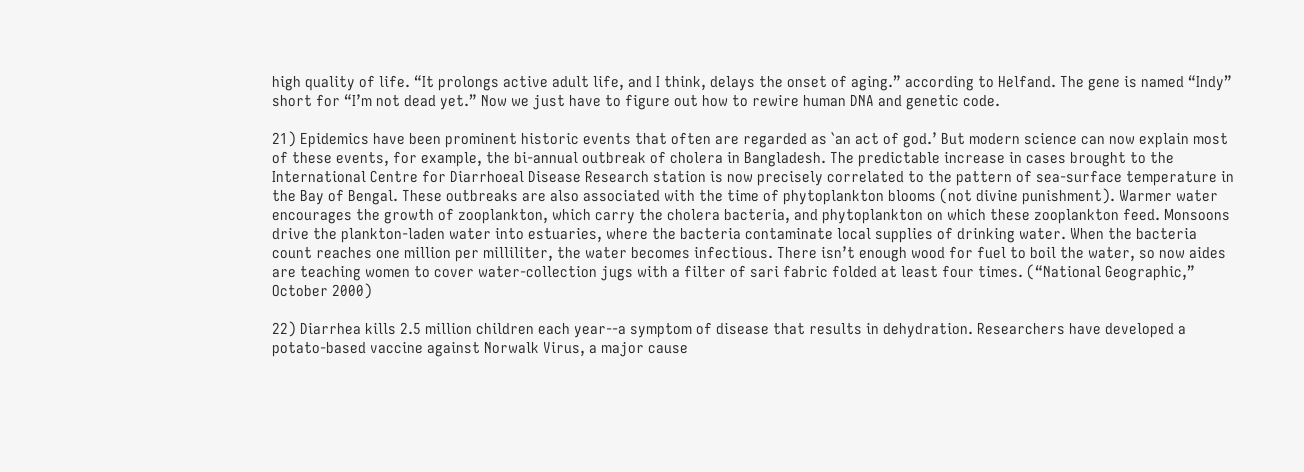high quality of life. “It prolongs active adult life, and I think, delays the onset of aging.” according to Helfand. The gene is named “Indy” short for “I’m not dead yet.” Now we just have to figure out how to rewire human DNA and genetic code.

21) Epidemics have been prominent historic events that often are regarded as `an act of god.’ But modern science can now explain most of these events, for example, the bi-annual outbreak of cholera in Bangladesh. The predictable increase in cases brought to the International Centre for Diarrhoeal Disease Research station is now precisely correlated to the pattern of sea-surface temperature in the Bay of Bengal. These outbreaks are also associated with the time of phytoplankton blooms (not divine punishment). Warmer water encourages the growth of zooplankton, which carry the cholera bacteria, and phytoplankton on which these zooplankton feed. Monsoons drive the plankton-laden water into estuaries, where the bacteria contaminate local supplies of drinking water. When the bacteria count reaches one million per milliliter, the water becomes infectious. There isn’t enough wood for fuel to boil the water, so now aides are teaching women to cover water-collection jugs with a filter of sari fabric folded at least four times. (“National Geographic,” October 2000)

22) Diarrhea kills 2.5 million children each year--a symptom of disease that results in dehydration. Researchers have developed a potato-based vaccine against Norwalk Virus, a major cause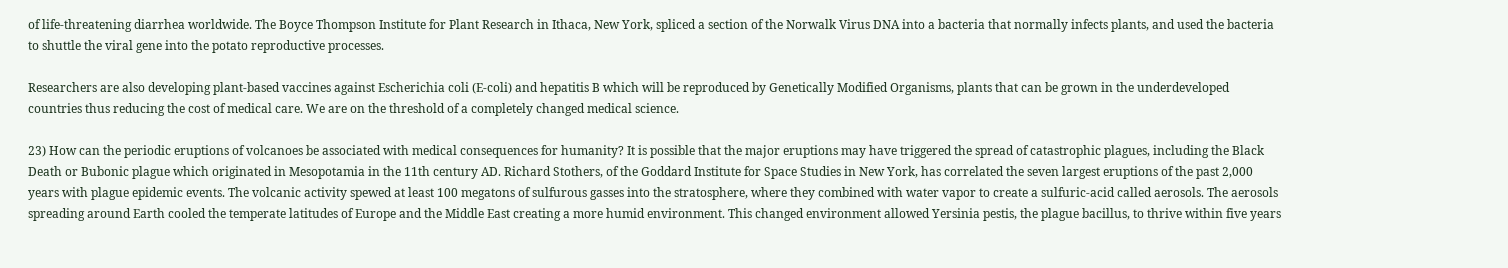of life-threatening diarrhea worldwide. The Boyce Thompson Institute for Plant Research in Ithaca, New York, spliced a section of the Norwalk Virus DNA into a bacteria that normally infects plants, and used the bacteria to shuttle the viral gene into the potato reproductive processes.

Researchers are also developing plant-based vaccines against Escherichia coli (E-coli) and hepatitis B which will be reproduced by Genetically Modified Organisms, plants that can be grown in the underdeveloped countries thus reducing the cost of medical care. We are on the threshold of a completely changed medical science.

23) How can the periodic eruptions of volcanoes be associated with medical consequences for humanity? It is possible that the major eruptions may have triggered the spread of catastrophic plagues, including the Black Death or Bubonic plague which originated in Mesopotamia in the 11th century AD. Richard Stothers, of the Goddard Institute for Space Studies in New York, has correlated the seven largest eruptions of the past 2,000 years with plague epidemic events. The volcanic activity spewed at least 100 megatons of sulfurous gasses into the stratosphere, where they combined with water vapor to create a sulfuric-acid called aerosols. The aerosols spreading around Earth cooled the temperate latitudes of Europe and the Middle East creating a more humid environment. This changed environment allowed Yersinia pestis, the plague bacillus, to thrive within five years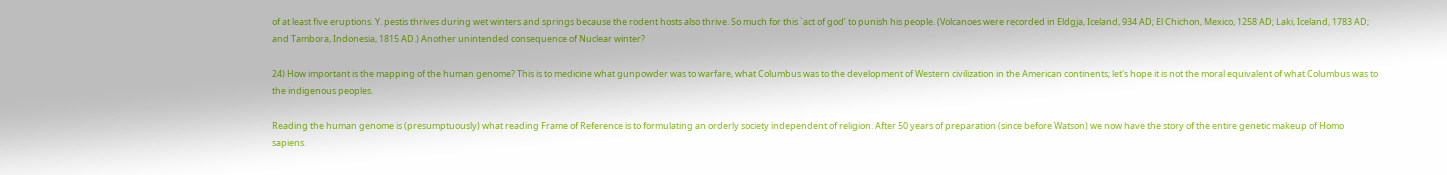of at least five eruptions. Y. pestis thrives during wet winters and springs because the rodent hosts also thrive. So much for this `act of god’ to punish his people. (Volcanoes were recorded in Eldgja, Iceland, 934 AD; El Chichon, Mexico, 1258 AD; Laki, Iceland, 1783 AD; and Tambora, Indonesia, 1815 AD.) Another unintended consequence of Nuclear winter?

24) How important is the mapping of the human genome? This is to medicine what gunpowder was to warfare, what Columbus was to the development of Western civilization in the American continents; let's hope it is not the moral equivalent of what Columbus was to the indigenous peoples.

Reading the human genome is (presumptuously) what reading Frame of Reference is to formulating an orderly society independent of religion. After 50 years of preparation (since before Watson) we now have the story of the entire genetic makeup of Homo sapiens.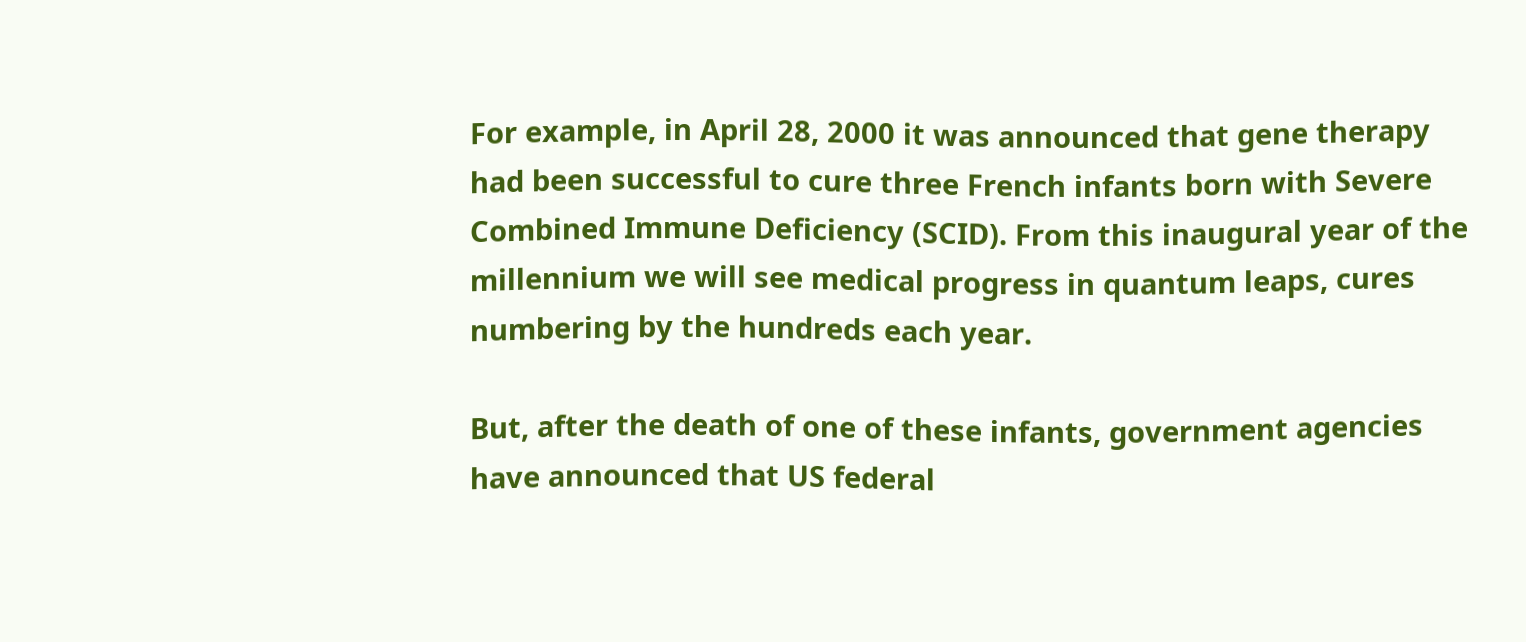For example, in April 28, 2000 it was announced that gene therapy had been successful to cure three French infants born with Severe Combined Immune Deficiency (SCID). From this inaugural year of the millennium we will see medical progress in quantum leaps, cures numbering by the hundreds each year.

But, after the death of one of these infants, government agencies have announced that US federal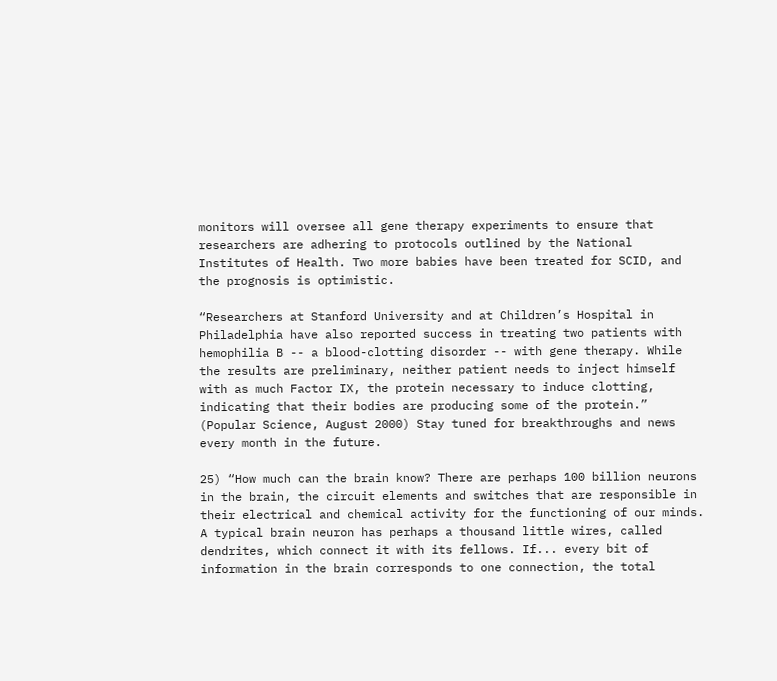monitors will oversee all gene therapy experiments to ensure that researchers are adhering to protocols outlined by the National Institutes of Health. Two more babies have been treated for SCID, and the prognosis is optimistic.

“Researchers at Stanford University and at Children’s Hospital in Philadelphia have also reported success in treating two patients with hemophilia B -- a blood-clotting disorder -- with gene therapy. While the results are preliminary, neither patient needs to inject himself with as much Factor IX, the protein necessary to induce clotting, indicating that their bodies are producing some of the protein.” (Popular Science, August 2000) Stay tuned for breakthroughs and news every month in the future.

25) “How much can the brain know? There are perhaps 100 billion neurons in the brain, the circuit elements and switches that are responsible in their electrical and chemical activity for the functioning of our minds. A typical brain neuron has perhaps a thousand little wires, called dendrites, which connect it with its fellows. If... every bit of information in the brain corresponds to one connection, the total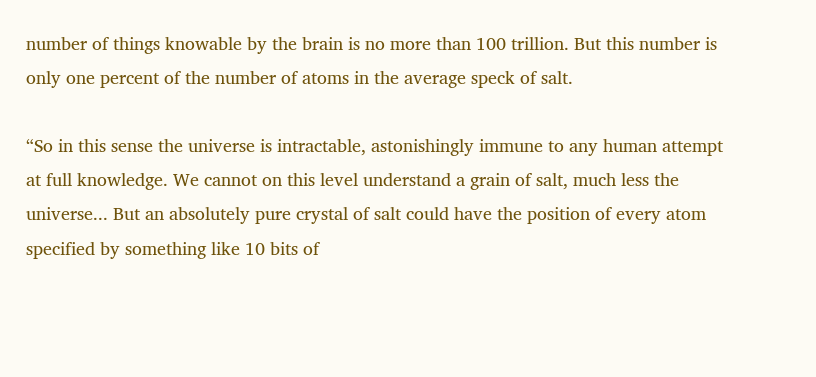number of things knowable by the brain is no more than 100 trillion. But this number is only one percent of the number of atoms in the average speck of salt.

“So in this sense the universe is intractable, astonishingly immune to any human attempt at full knowledge. We cannot on this level understand a grain of salt, much less the universe... But an absolutely pure crystal of salt could have the position of every atom specified by something like 10 bits of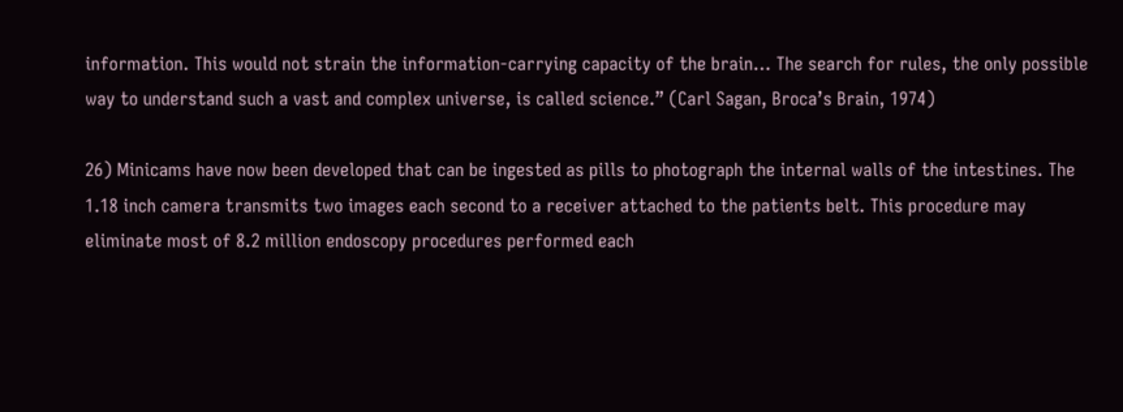information. This would not strain the information-carrying capacity of the brain... The search for rules, the only possible way to understand such a vast and complex universe, is called science.” (Carl Sagan, Broca’s Brain, 1974)

26) Minicams have now been developed that can be ingested as pills to photograph the internal walls of the intestines. The 1.18 inch camera transmits two images each second to a receiver attached to the patients belt. This procedure may eliminate most of 8.2 million endoscopy procedures performed each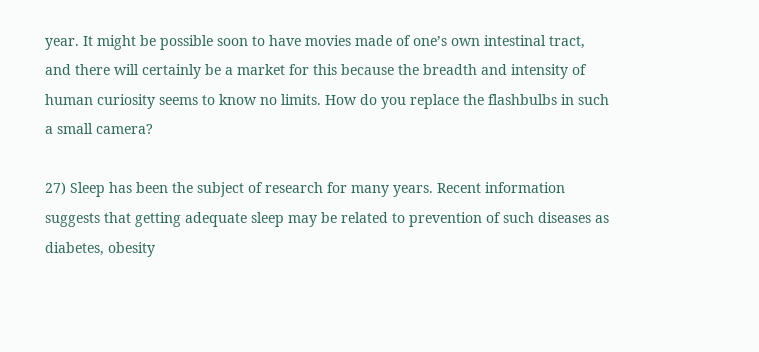year. It might be possible soon to have movies made of one’s own intestinal tract, and there will certainly be a market for this because the breadth and intensity of human curiosity seems to know no limits. How do you replace the flashbulbs in such a small camera?

27) Sleep has been the subject of research for many years. Recent information suggests that getting adequate sleep may be related to prevention of such diseases as diabetes, obesity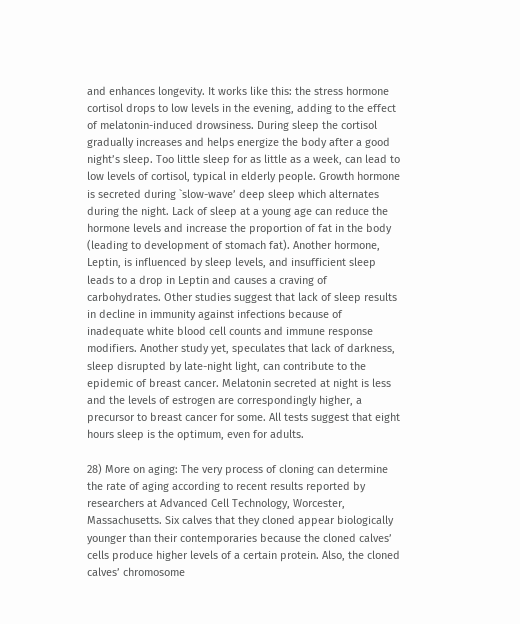and enhances longevity. It works like this: the stress hormone cortisol drops to low levels in the evening, adding to the effect of melatonin-induced drowsiness. During sleep the cortisol gradually increases and helps energize the body after a good night’s sleep. Too little sleep for as little as a week, can lead to low levels of cortisol, typical in elderly people. Growth hormone is secreted during `slow-wave’ deep sleep which alternates during the night. Lack of sleep at a young age can reduce the hormone levels and increase the proportion of fat in the body (leading to development of stomach fat). Another hormone, Leptin, is influenced by sleep levels, and insufficient sleep leads to a drop in Leptin and causes a craving of carbohydrates. Other studies suggest that lack of sleep results in decline in immunity against infections because of inadequate white blood cell counts and immune response modifiers. Another study yet, speculates that lack of darkness, sleep disrupted by late-night light, can contribute to the epidemic of breast cancer. Melatonin secreted at night is less and the levels of estrogen are correspondingly higher, a precursor to breast cancer for some. All tests suggest that eight hours sleep is the optimum, even for adults.

28) More on aging: The very process of cloning can determine the rate of aging according to recent results reported by researchers at Advanced Cell Technology, Worcester, Massachusetts. Six calves that they cloned appear biologically younger than their contemporaries because the cloned calves’ cells produce higher levels of a certain protein. Also, the cloned calves’ chromosome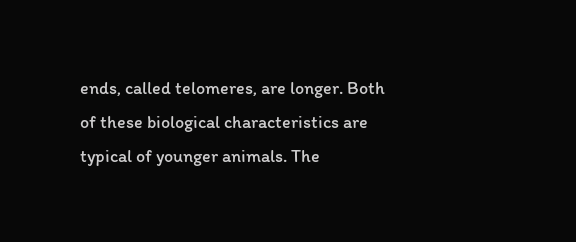ends, called telomeres, are longer. Both of these biological characteristics are typical of younger animals. The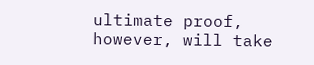ultimate proof, however, will take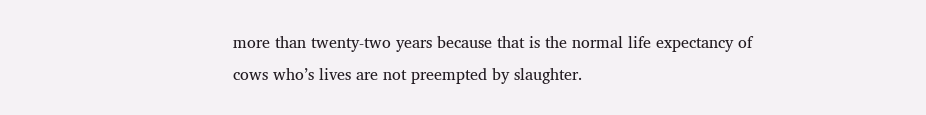more than twenty-two years because that is the normal life expectancy of cows who’s lives are not preempted by slaughter.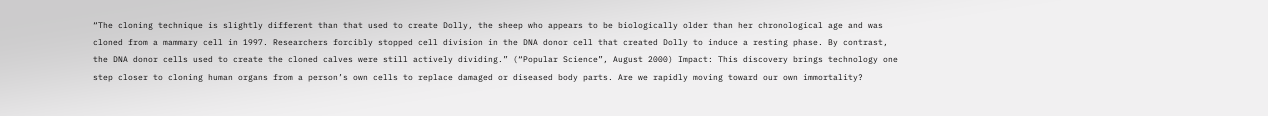“The cloning technique is slightly different than that used to create Dolly, the sheep who appears to be biologically older than her chronological age and was cloned from a mammary cell in 1997. Researchers forcibly stopped cell division in the DNA donor cell that created Dolly to induce a resting phase. By contrast, the DNA donor cells used to create the cloned calves were still actively dividing.” (“Popular Science”, August 2000) Impact: This discovery brings technology one step closer to cloning human organs from a person’s own cells to replace damaged or diseased body parts. Are we rapidly moving toward our own immortality?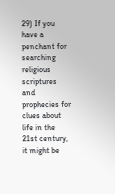29) If you have a penchant for searching religious scriptures and prophecies for clues about life in the 21st century, it might be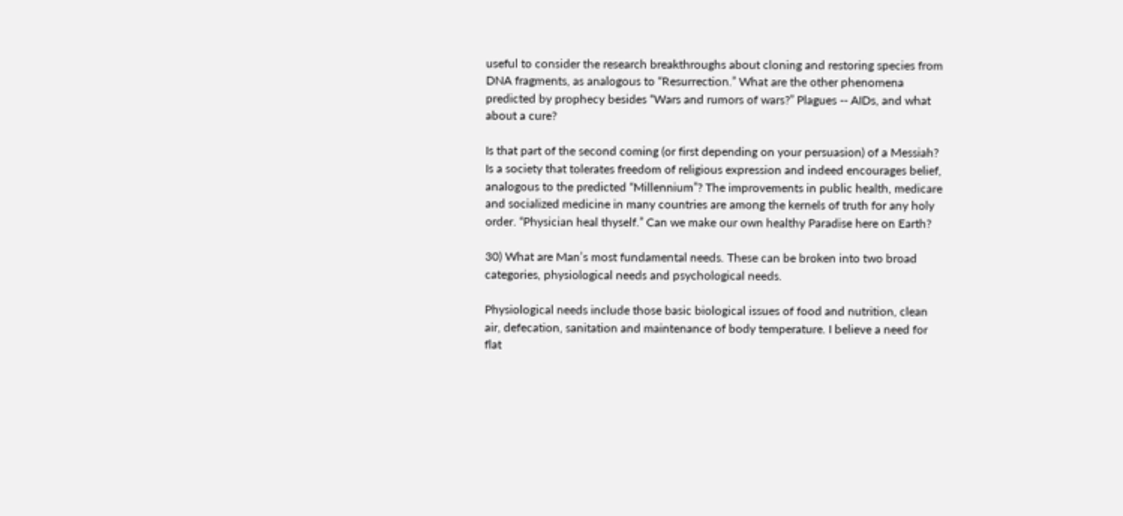useful to consider the research breakthroughs about cloning and restoring species from DNA fragments, as analogous to “Resurrection.” What are the other phenomena predicted by prophecy besides “Wars and rumors of wars?” Plagues -- AIDs, and what about a cure?

Is that part of the second coming (or first depending on your persuasion) of a Messiah? Is a society that tolerates freedom of religious expression and indeed encourages belief, analogous to the predicted “Millennium”? The improvements in public health, medicare and socialized medicine in many countries are among the kernels of truth for any holy order. “Physician heal thyself.” Can we make our own healthy Paradise here on Earth?

30) What are Man’s most fundamental needs. These can be broken into two broad categories, physiological needs and psychological needs.

Physiological needs include those basic biological issues of food and nutrition, clean air, defecation, sanitation and maintenance of body temperature. I believe a need for flat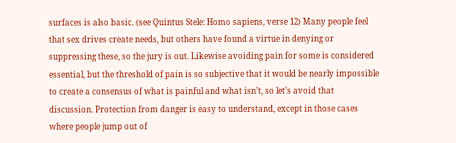surfaces is also basic. (see Quintus Stele: Homo sapiens, verse 12) Many people feel that sex drives create needs, but others have found a virtue in denying or suppressing these, so the jury is out. Likewise avoiding pain for some is considered essential, but the threshold of pain is so subjective that it would be nearly impossible to create a consensus of what is painful and what isn’t, so let’s avoid that discussion. Protection from danger is easy to understand, except in those cases where people jump out of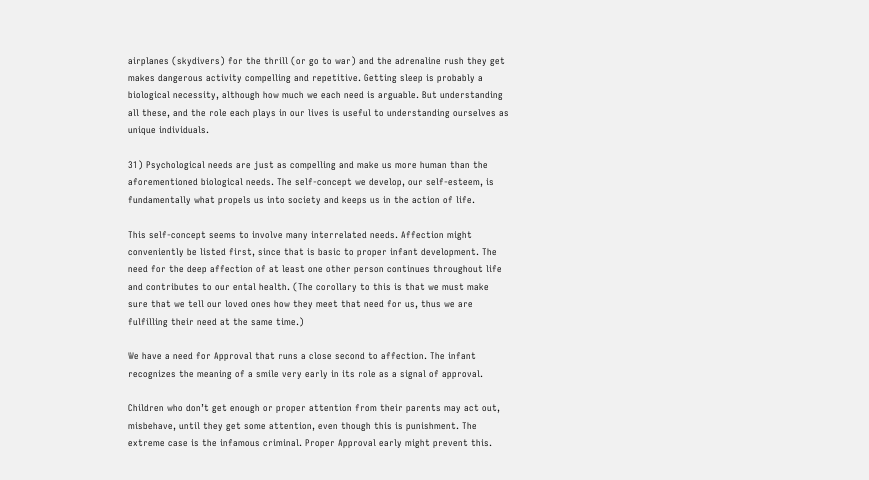airplanes (skydivers) for the thrill (or go to war) and the adrenaline rush they get makes dangerous activity compelling and repetitive. Getting sleep is probably a biological necessity, although how much we each need is arguable. But understanding all these, and the role each plays in our lives is useful to understanding ourselves as unique individuals.

31) Psychological needs are just as compelling and make us more human than the aforementioned biological needs. The self-concept we develop, our self-esteem, is fundamentally what propels us into society and keeps us in the action of life.

This self-concept seems to involve many interrelated needs. Affection might conveniently be listed first, since that is basic to proper infant development. The need for the deep affection of at least one other person continues throughout life and contributes to our ental health. (The corollary to this is that we must make sure that we tell our loved ones how they meet that need for us, thus we are fulfilling their need at the same time.)

We have a need for Approval that runs a close second to affection. The infant recognizes the meaning of a smile very early in its role as a signal of approval.

Children who don’t get enough or proper attention from their parents may act out, misbehave, until they get some attention, even though this is punishment. The extreme case is the infamous criminal. Proper Approval early might prevent this.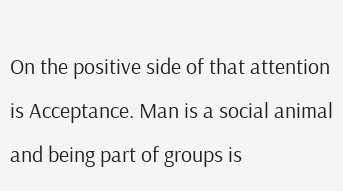On the positive side of that attention is Acceptance. Man is a social animal and being part of groups is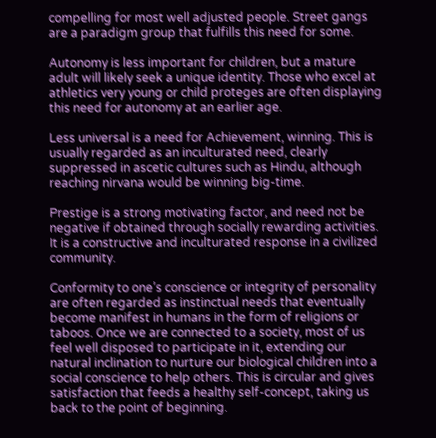compelling for most well adjusted people. Street gangs are a paradigm group that fulfills this need for some.

Autonomy is less important for children, but a mature adult will likely seek a unique identity. Those who excel at athletics very young or child proteges are often displaying this need for autonomy at an earlier age.

Less universal is a need for Achievement, winning. This is usually regarded as an inculturated need, clearly suppressed in ascetic cultures such as Hindu, although reaching nirvana would be winning big-time.

Prestige is a strong motivating factor, and need not be negative if obtained through socially rewarding activities. It is a constructive and inculturated response in a civilized community.

Conformity to one’s conscience or integrity of personality are often regarded as instinctual needs that eventually become manifest in humans in the form of religions or taboos. Once we are connected to a society, most of us feel well disposed to participate in it, extending our natural inclination to nurture our biological children into a social conscience to help others. This is circular and gives satisfaction that feeds a healthy self-concept, taking us back to the point of beginning.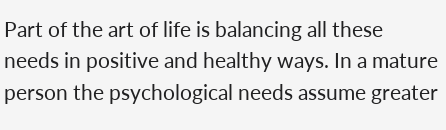Part of the art of life is balancing all these needs in positive and healthy ways. In a mature person the psychological needs assume greater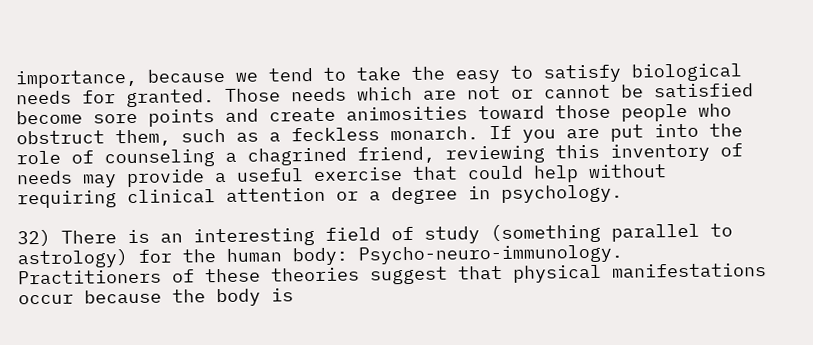importance, because we tend to take the easy to satisfy biological needs for granted. Those needs which are not or cannot be satisfied become sore points and create animosities toward those people who obstruct them, such as a feckless monarch. If you are put into the role of counseling a chagrined friend, reviewing this inventory of needs may provide a useful exercise that could help without requiring clinical attention or a degree in psychology.

32) There is an interesting field of study (something parallel to astrology) for the human body: Psycho-neuro-immunology. Practitioners of these theories suggest that physical manifestations occur because the body is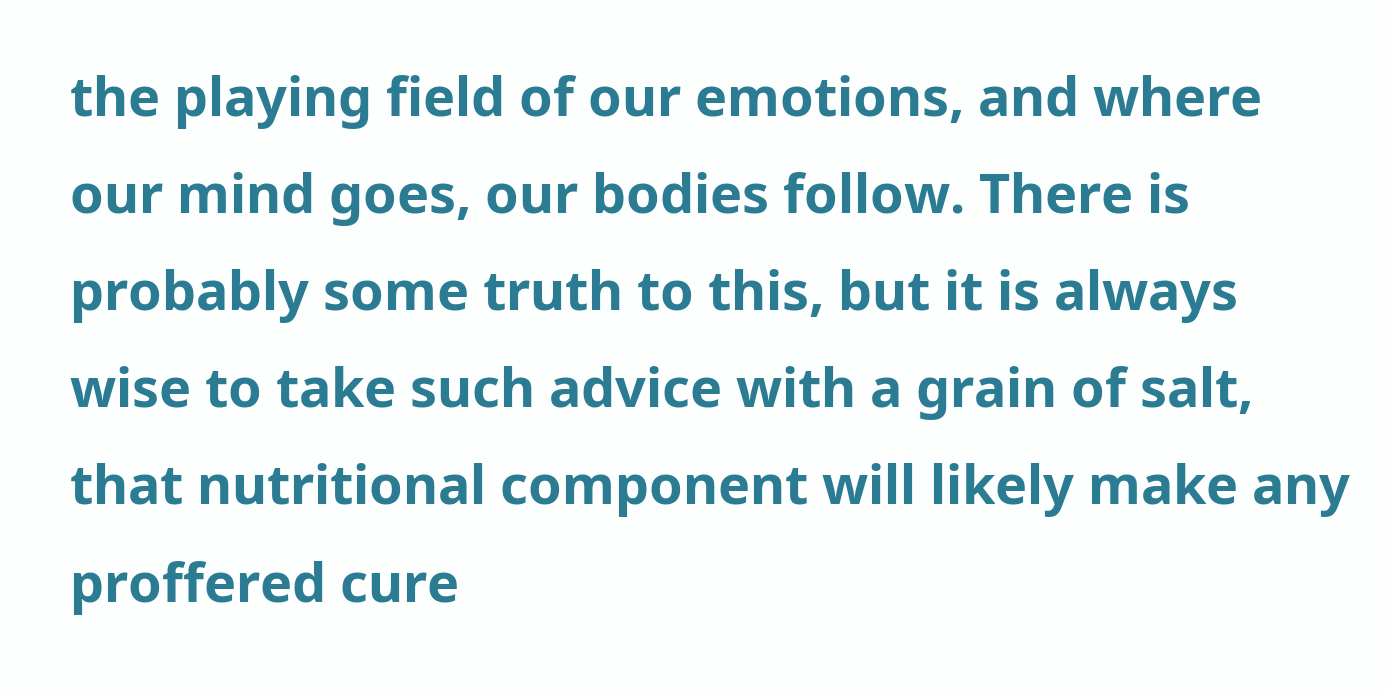the playing field of our emotions, and where our mind goes, our bodies follow. There is probably some truth to this, but it is always wise to take such advice with a grain of salt, that nutritional component will likely make any proffered cure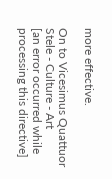more effective.

On to Vicesimus Quattuor Stele - Culture - Art
[an error occurred while processing this directive]